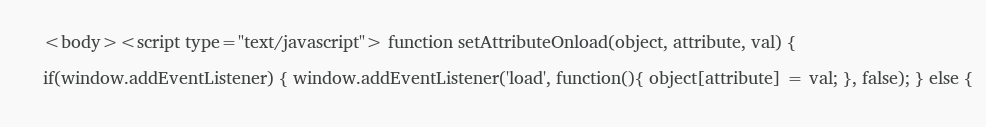<body><script type="text/javascript"> function setAttributeOnload(object, attribute, val) { if(window.addEventListener) { window.addEventListener('load', function(){ object[attribute] = val; }, false); } else {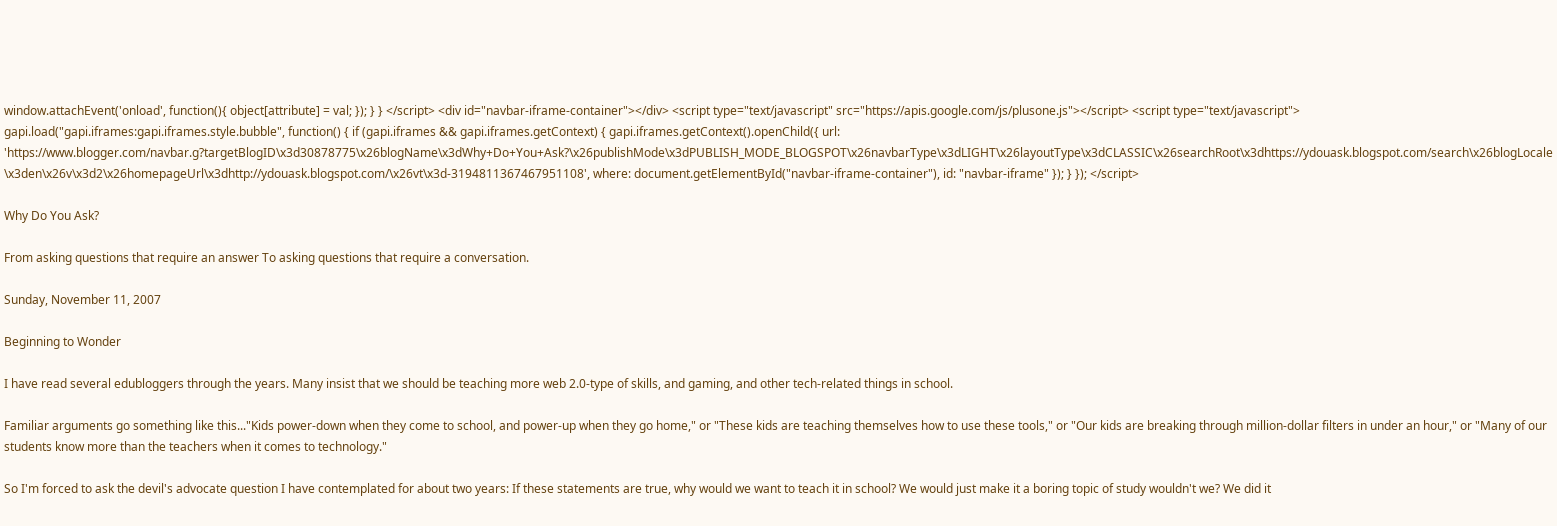window.attachEvent('onload', function(){ object[attribute] = val; }); } } </script> <div id="navbar-iframe-container"></div> <script type="text/javascript" src="https://apis.google.com/js/plusone.js"></script> <script type="text/javascript"> gapi.load("gapi.iframes:gapi.iframes.style.bubble", function() { if (gapi.iframes && gapi.iframes.getContext) { gapi.iframes.getContext().openChild({ url: 'https://www.blogger.com/navbar.g?targetBlogID\x3d30878775\x26blogName\x3dWhy+Do+You+Ask?\x26publishMode\x3dPUBLISH_MODE_BLOGSPOT\x26navbarType\x3dLIGHT\x26layoutType\x3dCLASSIC\x26searchRoot\x3dhttps://ydouask.blogspot.com/search\x26blogLocale\x3den\x26v\x3d2\x26homepageUrl\x3dhttp://ydouask.blogspot.com/\x26vt\x3d-3194811367467951108', where: document.getElementById("navbar-iframe-container"), id: "navbar-iframe" }); } }); </script>

Why Do You Ask?

From asking questions that require an answer To asking questions that require a conversation.

Sunday, November 11, 2007

Beginning to Wonder

I have read several edubloggers through the years. Many insist that we should be teaching more web 2.0-type of skills, and gaming, and other tech-related things in school.

Familiar arguments go something like this..."Kids power-down when they come to school, and power-up when they go home," or "These kids are teaching themselves how to use these tools," or "Our kids are breaking through million-dollar filters in under an hour," or "Many of our students know more than the teachers when it comes to technology."

So I'm forced to ask the devil's advocate question I have contemplated for about two years: If these statements are true, why would we want to teach it in school? We would just make it a boring topic of study wouldn't we? We did it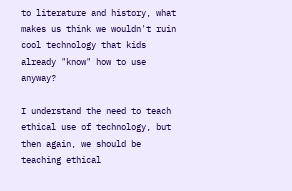to literature and history, what makes us think we wouldn't ruin cool technology that kids already "know" how to use anyway?

I understand the need to teach ethical use of technology, but then again, we should be teaching ethical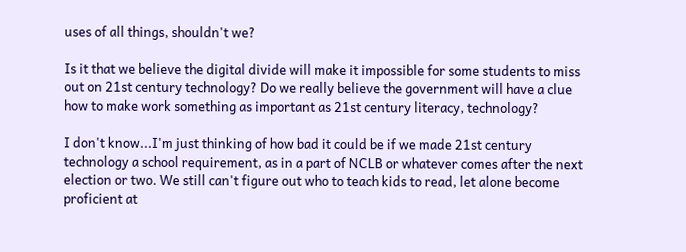uses of all things, shouldn't we?

Is it that we believe the digital divide will make it impossible for some students to miss out on 21st century technology? Do we really believe the government will have a clue how to make work something as important as 21st century literacy, technology?

I don't know...I'm just thinking of how bad it could be if we made 21st century technology a school requirement, as in a part of NCLB or whatever comes after the next election or two. We still can't figure out who to teach kids to read, let alone become proficient at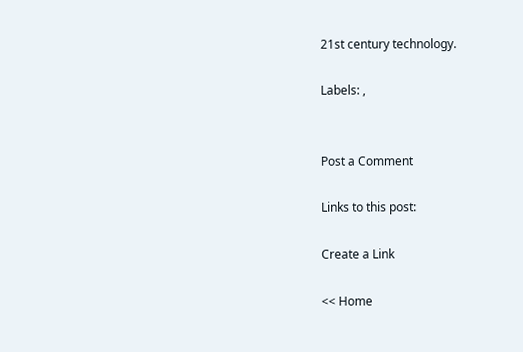21st century technology.

Labels: ,


Post a Comment

Links to this post:

Create a Link

<< Home